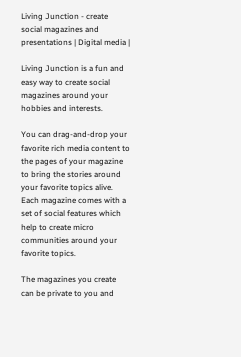Living Junction - create social magazines and presentations | Digital media |

Living Junction is a fun and easy way to create social magazines around your hobbies and interests.

You can drag-and-drop your favorite rich media content to the pages of your magazine to bring the stories around your favorite topics alive. Each magazine comes with a set of social features which help to create micro communities around your favorite topics.

The magazines you create can be private to you and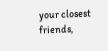your closest friends,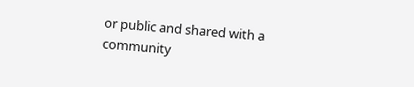or public and shared with a community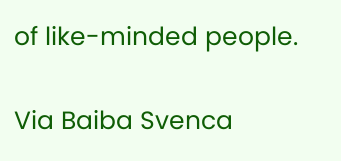of like-minded people.

Via Baiba Svenca